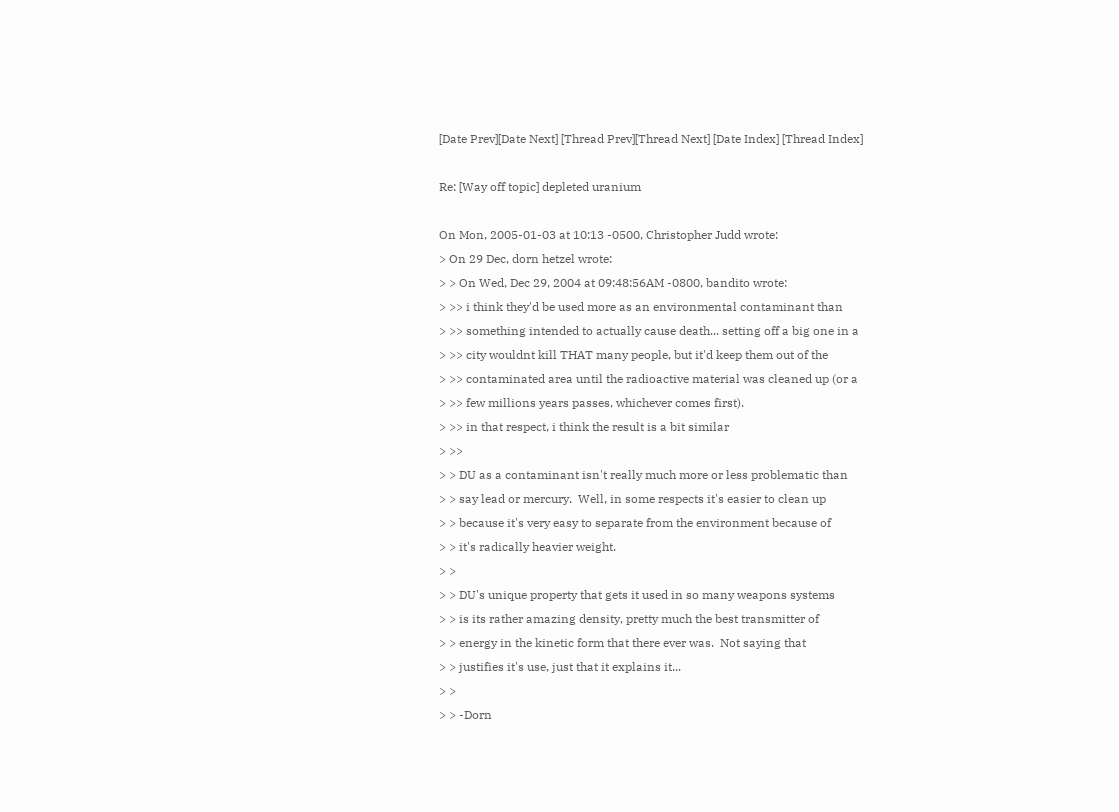[Date Prev][Date Next] [Thread Prev][Thread Next] [Date Index] [Thread Index]

Re: [Way off topic] depleted uranium

On Mon, 2005-01-03 at 10:13 -0500, Christopher Judd wrote:
> On 29 Dec, dorn hetzel wrote:
> > On Wed, Dec 29, 2004 at 09:48:56AM -0800, bandito wrote:
> >> i think they'd be used more as an environmental contaminant than
> >> something intended to actually cause death... setting off a big one in a
> >> city wouldnt kill THAT many people, but it'd keep them out of the
> >> contaminated area until the radioactive material was cleaned up (or a
> >> few millions years passes, whichever comes first).
> >> in that respect, i think the result is a bit similar
> >>
> > DU as a contaminant isn't really much more or less problematic than
> > say lead or mercury.  Well, in some respects it's easier to clean up
> > because it's very easy to separate from the environment because of
> > it's radically heavier weight.
> >
> > DU's unique property that gets it used in so many weapons systems
> > is its rather amazing density, pretty much the best transmitter of
> > energy in the kinetic form that there ever was.  Not saying that
> > justifies it's use, just that it explains it...
> >
> > -Dorn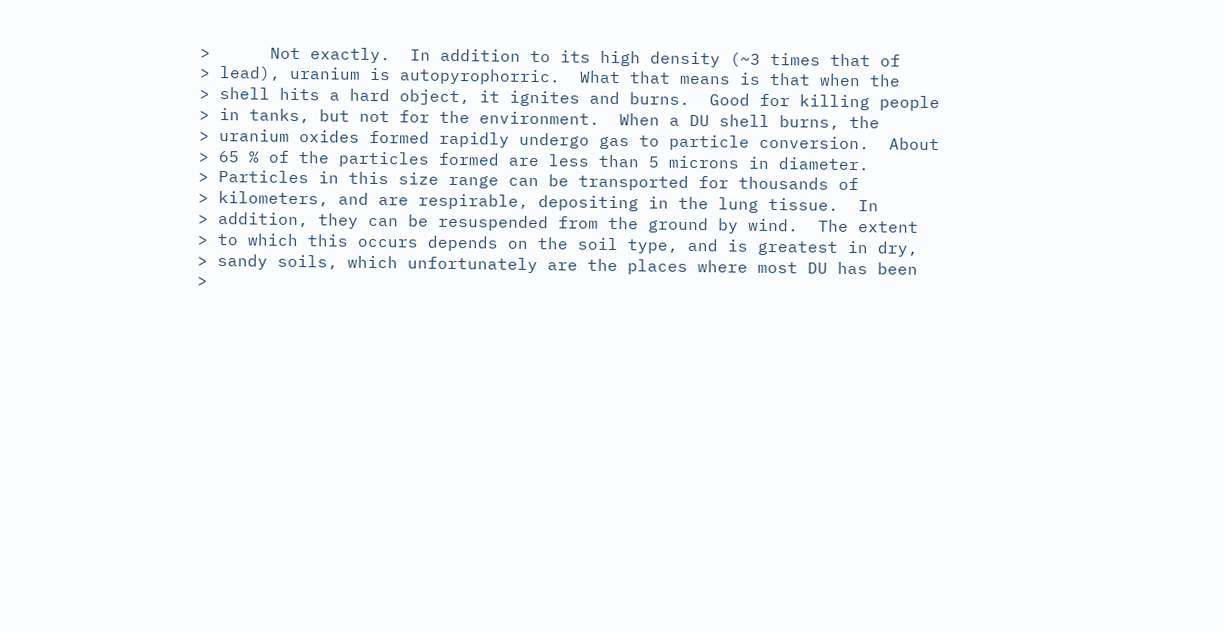>      Not exactly.  In addition to its high density (~3 times that of
> lead), uranium is autopyrophorric.  What that means is that when the
> shell hits a hard object, it ignites and burns.  Good for killing people
> in tanks, but not for the environment.  When a DU shell burns, the
> uranium oxides formed rapidly undergo gas to particle conversion.  About
> 65 % of the particles formed are less than 5 microns in diameter.
> Particles in this size range can be transported for thousands of
> kilometers, and are respirable, depositing in the lung tissue.  In
> addition, they can be resuspended from the ground by wind.  The extent
> to which this occurs depends on the soil type, and is greatest in dry,
> sandy soils, which unfortunately are the places where most DU has been
>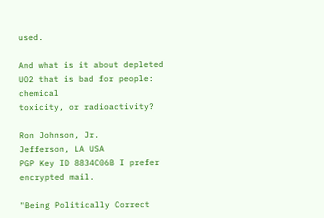used.

And what is it about depleted UO2 that is bad for people: chemical
toxicity, or radioactivity?

Ron Johnson, Jr.
Jefferson, LA USA
PGP Key ID 8834C06B I prefer encrypted mail.

"Being Politically Correct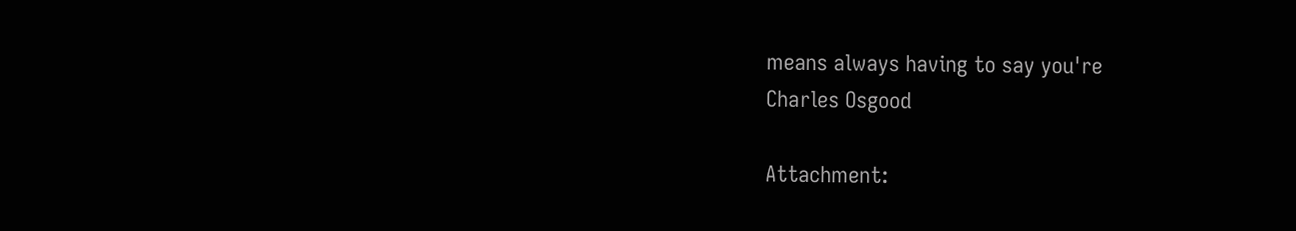means always having to say you're
Charles Osgood

Attachment: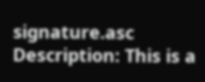signature.asc
Description: This is a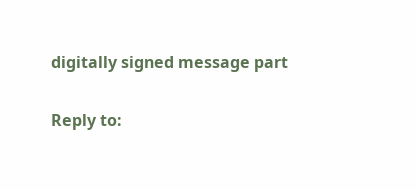digitally signed message part

Reply to: